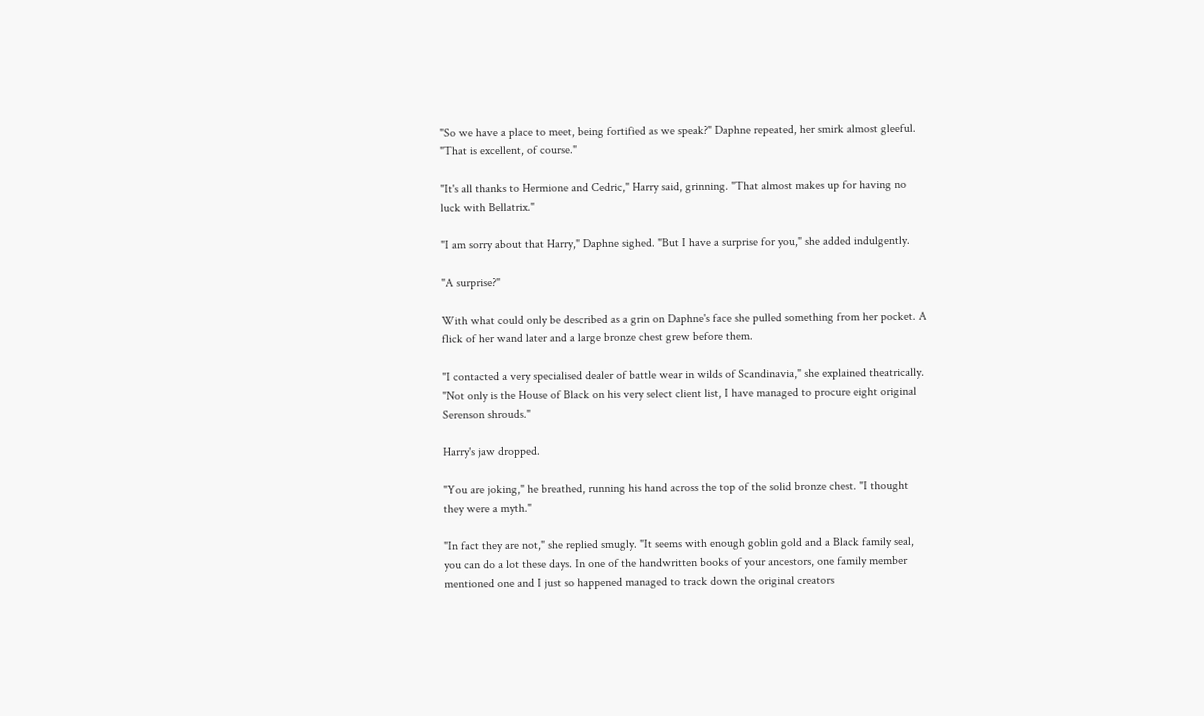"So we have a place to meet, being fortified as we speak?" Daphne repeated, her smirk almost gleeful. "That is excellent, of course."

"It's all thanks to Hermione and Cedric," Harry said, grinning. "That almost makes up for having no luck with Bellatrix."

"I am sorry about that Harry," Daphne sighed. "But I have a surprise for you," she added indulgently.

"A surprise?"

With what could only be described as a grin on Daphne's face she pulled something from her pocket. A flick of her wand later and a large bronze chest grew before them.

"I contacted a very specialised dealer of battle wear in wilds of Scandinavia," she explained theatrically. "Not only is the House of Black on his very select client list, I have managed to procure eight original Serenson shrouds."

Harry's jaw dropped.

"You are joking," he breathed, running his hand across the top of the solid bronze chest. "I thought they were a myth."

"In fact they are not," she replied smugly. "It seems with enough goblin gold and a Black family seal, you can do a lot these days. In one of the handwritten books of your ancestors, one family member mentioned one and I just so happened managed to track down the original creators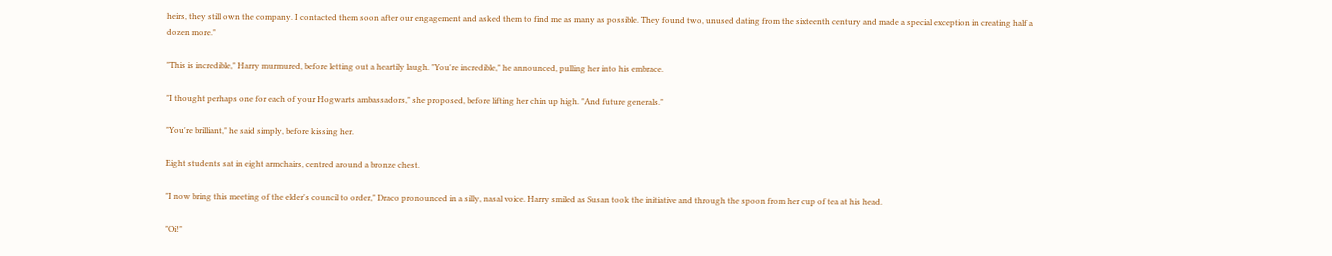heirs, they still own the company. I contacted them soon after our engagement and asked them to find me as many as possible. They found two, unused dating from the sixteenth century and made a special exception in creating half a dozen more."

"This is incredible," Harry murmured, before letting out a heartily laugh. "You're incredible," he announced, pulling her into his embrace.

"I thought perhaps one for each of your Hogwarts ambassadors," she proposed, before lifting her chin up high. "And future generals."

"You're brilliant," he said simply, before kissing her.

Eight students sat in eight armchairs, centred around a bronze chest.

"I now bring this meeting of the elder's council to order," Draco pronounced in a silly, nasal voice. Harry smiled as Susan took the initiative and through the spoon from her cup of tea at his head.

"Oi!"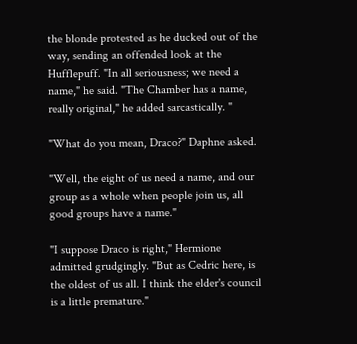the blonde protested as he ducked out of the way, sending an offended look at the Hufflepuff. "In all seriousness; we need a name," he said. "The Chamber has a name, really original," he added sarcastically. "

"What do you mean, Draco?" Daphne asked.

"Well, the eight of us need a name, and our group as a whole when people join us, all good groups have a name."

"I suppose Draco is right," Hermione admitted grudgingly. "But as Cedric here, is the oldest of us all. I think the elder's council is a little premature."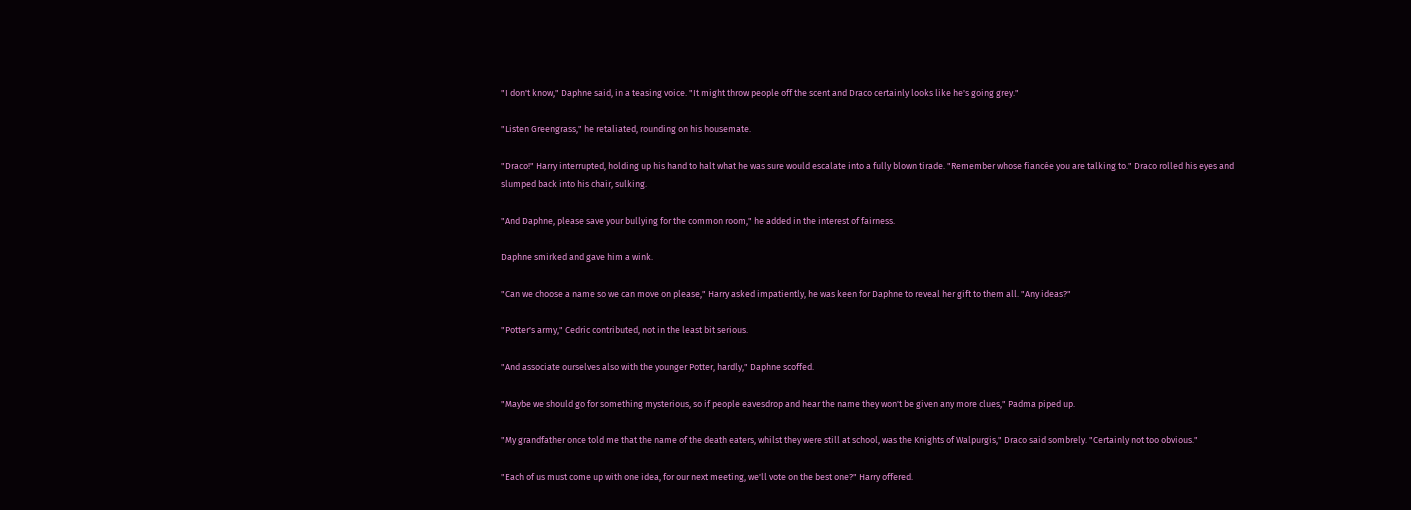"I don't know," Daphne said, in a teasing voice. "It might throw people off the scent and Draco certainly looks like he's going grey."

"Listen Greengrass," he retaliated, rounding on his housemate.

"Draco!" Harry interrupted, holding up his hand to halt what he was sure would escalate into a fully blown tirade. "Remember whose fiancée you are talking to." Draco rolled his eyes and slumped back into his chair, sulking.

"And Daphne, please save your bullying for the common room," he added in the interest of fairness.

Daphne smirked and gave him a wink.

"Can we choose a name so we can move on please," Harry asked impatiently, he was keen for Daphne to reveal her gift to them all. "Any ideas?"

"Potter's army," Cedric contributed, not in the least bit serious.

"And associate ourselves also with the younger Potter, hardly," Daphne scoffed.

"Maybe we should go for something mysterious, so if people eavesdrop and hear the name they won't be given any more clues," Padma piped up.

"My grandfather once told me that the name of the death eaters, whilst they were still at school, was the Knights of Walpurgis," Draco said sombrely. "Certainly not too obvious."

"Each of us must come up with one idea, for our next meeting, we'll vote on the best one?" Harry offered.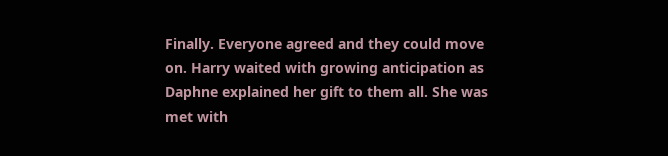Finally. Everyone agreed and they could move on. Harry waited with growing anticipation as Daphne explained her gift to them all. She was met with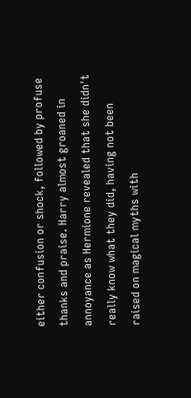either confusion or shock, followed by profuse thanks and praise. Harry almost groaned in annoyance as Hermione revealed that she didn't really know what they did, having not been raised on magical myths with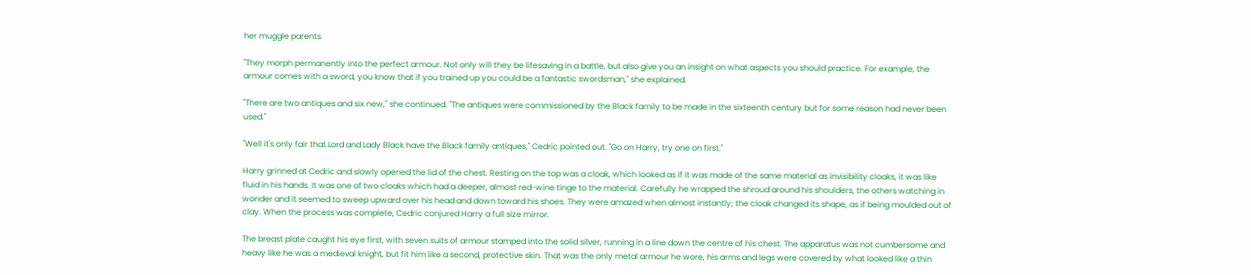her muggle parents.

"They morph permanently into the perfect armour. Not only will they be lifesaving in a battle, but also give you an insight on what aspects you should practice. For example, the armour comes with a sword, you know that if you trained up you could be a fantastic swordsman," she explained.

"There are two antiques and six new," she continued. "The antiques were commissioned by the Black family to be made in the sixteenth century but for some reason had never been used."

"Well it's only fair that Lord and Lady Black have the Black family antiques," Cedric pointed out. "Go on Harry, try one on first."

Harry grinned at Cedric and slowly opened the lid of the chest. Resting on the top was a cloak, which looked as if it was made of the same material as invisibility cloaks, it was like fluid in his hands. It was one of two cloaks which had a deeper, almost red-wine tinge to the material. Carefully he wrapped the shroud around his shoulders, the others watching in wonder and it seemed to sweep upward over his head and down toward his shoes. They were amazed when almost instantly; the cloak changed its shape, as if being moulded out of clay. When the process was complete, Cedric conjured Harry a full size mirror.

The breast plate caught his eye first, with seven suits of armour stamped into the solid silver, running in a line down the centre of his chest. The apparatus was not cumbersome and heavy like he was a medieval knight, but fit him like a second, protective skin. That was the only metal armour he wore, his arms and legs were covered by what looked like a thin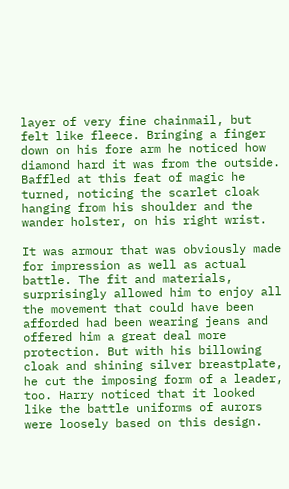layer of very fine chainmail, but felt like fleece. Bringing a finger down on his fore arm he noticed how diamond hard it was from the outside. Baffled at this feat of magic he turned, noticing the scarlet cloak hanging from his shoulder and the wander holster, on his right wrist.

It was armour that was obviously made for impression as well as actual battle. The fit and materials, surprisingly allowed him to enjoy all the movement that could have been afforded had been wearing jeans and offered him a great deal more protection. But with his billowing cloak and shining silver breastplate, he cut the imposing form of a leader, too. Harry noticed that it looked like the battle uniforms of aurors were loosely based on this design.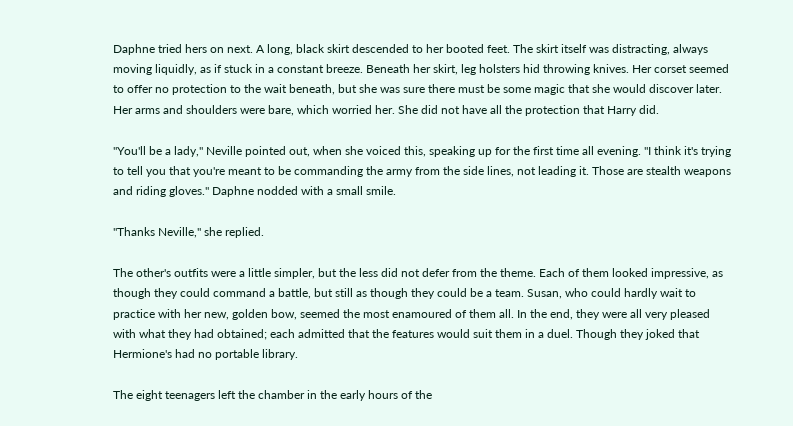Daphne tried hers on next. A long, black skirt descended to her booted feet. The skirt itself was distracting, always moving liquidly, as if stuck in a constant breeze. Beneath her skirt, leg holsters hid throwing knives. Her corset seemed to offer no protection to the wait beneath, but she was sure there must be some magic that she would discover later. Her arms and shoulders were bare, which worried her. She did not have all the protection that Harry did.

"You'll be a lady," Neville pointed out, when she voiced this, speaking up for the first time all evening. "I think it's trying to tell you that you're meant to be commanding the army from the side lines, not leading it. Those are stealth weapons and riding gloves." Daphne nodded with a small smile.

"Thanks Neville," she replied.

The other's outfits were a little simpler, but the less did not defer from the theme. Each of them looked impressive, as though they could command a battle, but still as though they could be a team. Susan, who could hardly wait to practice with her new, golden bow, seemed the most enamoured of them all. In the end, they were all very pleased with what they had obtained; each admitted that the features would suit them in a duel. Though they joked that Hermione's had no portable library.

The eight teenagers left the chamber in the early hours of the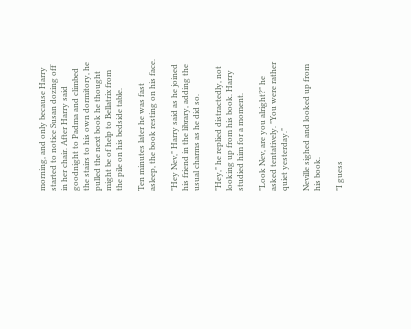morning, and only because Harry started to notice Susan dozing off in her chair. After Harry said goodnight to Padma and climbed the stairs to his own dormitory, he pulled the next book he thought might be of help to Bellatrix from the pile on his bedside table.

Ten minutes later he was fast asleep, the book resting on his face.

"Hey Nev," Harry said as he joined his friend in the library, adding the usual charms as he did so.

"Hey," he replied distractedly, not looking up from his book. Harry studied him for a moment.

"Look Nev, are you alright?" he asked tentatively. "You were rather quiet yesterday."

Neville sighed and looked up from his book.

"I guess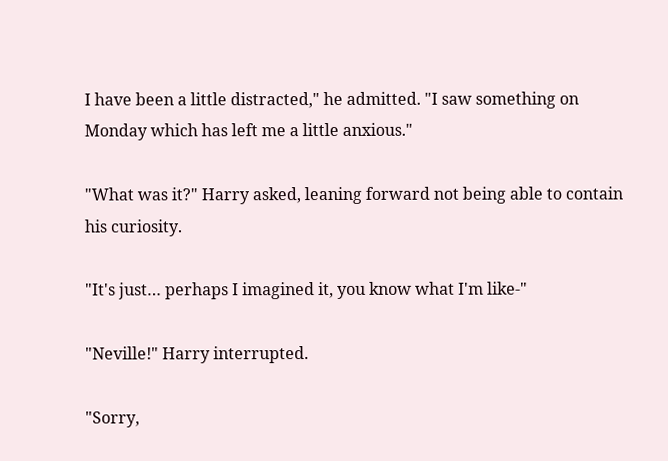I have been a little distracted," he admitted. "I saw something on Monday which has left me a little anxious."

"What was it?" Harry asked, leaning forward not being able to contain his curiosity.

"It's just… perhaps I imagined it, you know what I'm like-"

"Neville!" Harry interrupted.

"Sorry,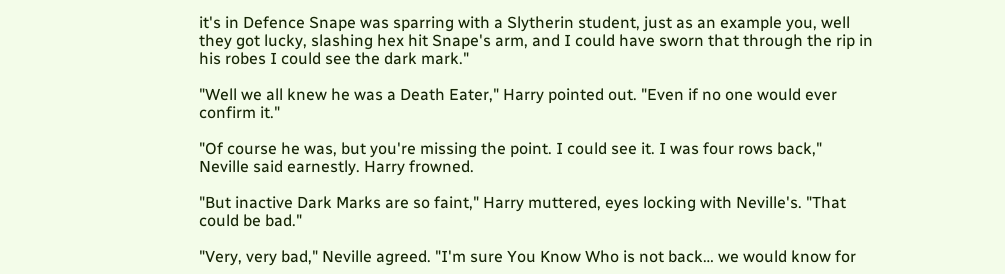it's in Defence Snape was sparring with a Slytherin student, just as an example you, well they got lucky, slashing hex hit Snape's arm, and I could have sworn that through the rip in his robes I could see the dark mark."

"Well we all knew he was a Death Eater," Harry pointed out. "Even if no one would ever confirm it."

"Of course he was, but you're missing the point. I could see it. I was four rows back," Neville said earnestly. Harry frowned.

"But inactive Dark Marks are so faint," Harry muttered, eyes locking with Neville's. "That could be bad."

"Very, very bad," Neville agreed. "I'm sure You Know Who is not back… we would know for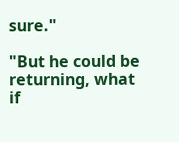sure."

"But he could be returning, what if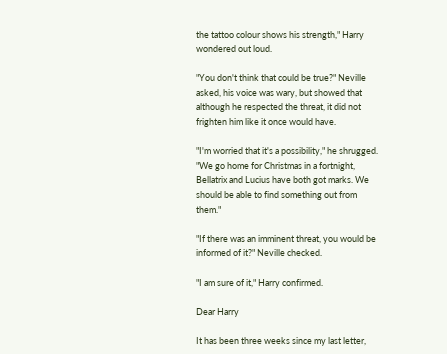the tattoo colour shows his strength," Harry wondered out loud.

"You don't think that could be true?" Neville asked, his voice was wary, but showed that although he respected the threat, it did not frighten him like it once would have.

"I'm worried that it's a possibility," he shrugged. "We go home for Christmas in a fortnight, Bellatrix and Lucius have both got marks. We should be able to find something out from them."

"If there was an imminent threat, you would be informed of it?" Neville checked.

"I am sure of it," Harry confirmed.

Dear Harry

It has been three weeks since my last letter,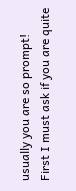usually you are so prompt!
First I must ask if you are quite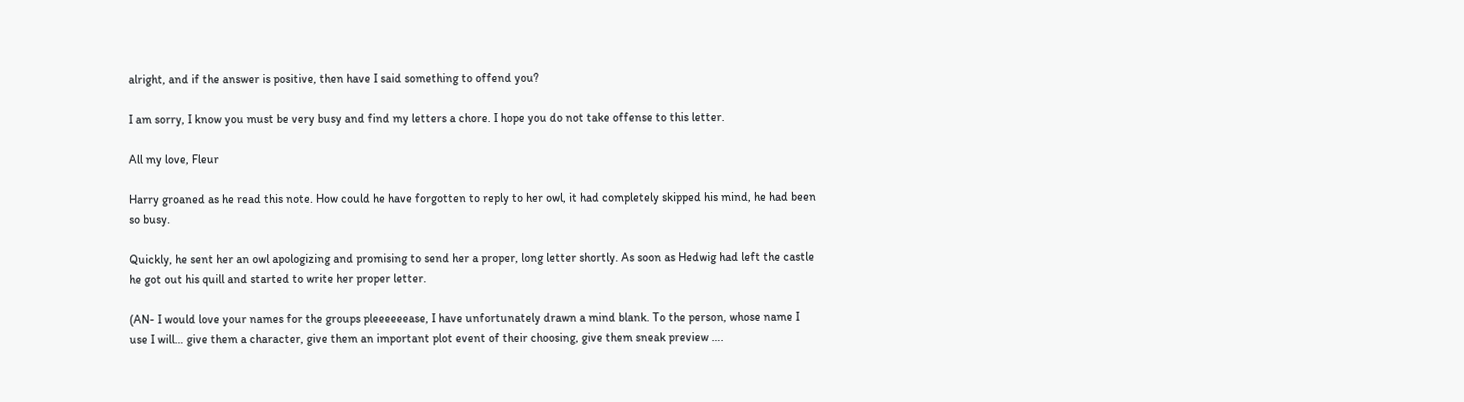alright, and if the answer is positive, then have I said something to offend you?

I am sorry, I know you must be very busy and find my letters a chore. I hope you do not take offense to this letter.

All my love, Fleur

Harry groaned as he read this note. How could he have forgotten to reply to her owl, it had completely skipped his mind, he had been so busy.

Quickly, he sent her an owl apologizing and promising to send her a proper, long letter shortly. As soon as Hedwig had left the castle he got out his quill and started to write her proper letter.

(AN- I would love your names for the groups pleeeeeease, I have unfortunately drawn a mind blank. To the person, whose name I use I will… give them a character, give them an important plot event of their choosing, give them sneak preview ….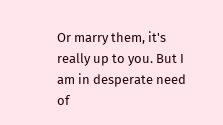Or marry them, it's really up to you. But I am in desperate need of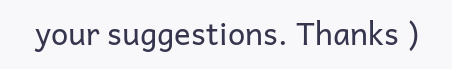your suggestions. Thanks )